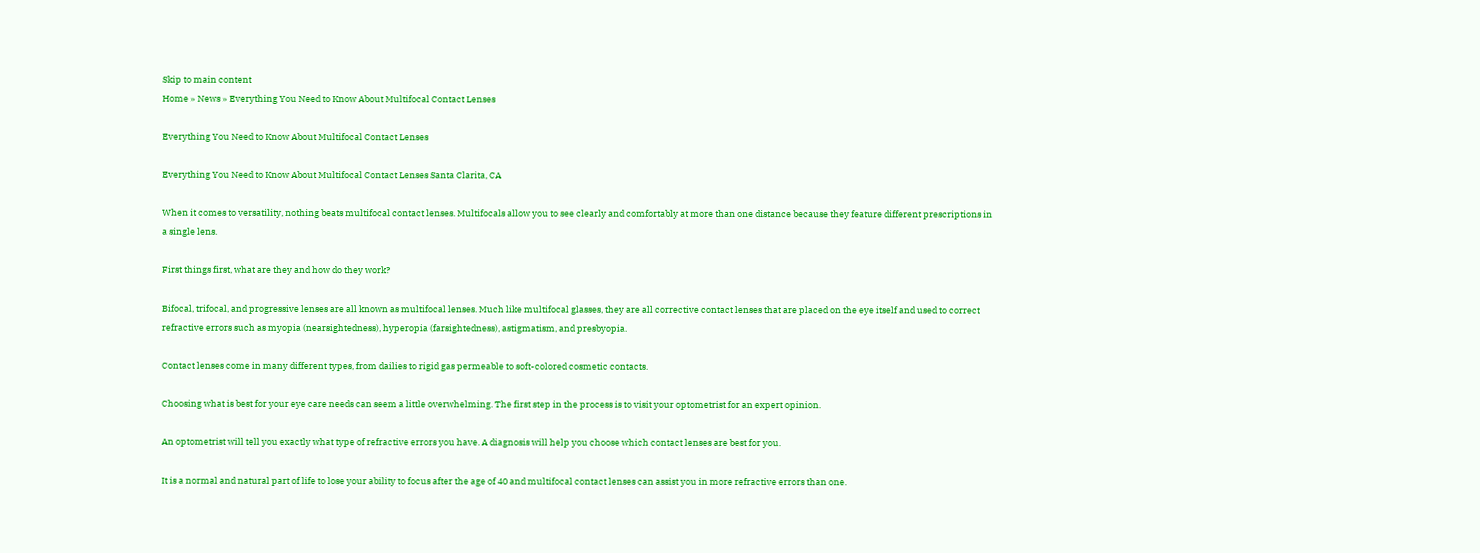Skip to main content
Home » News » Everything You Need to Know About Multifocal Contact Lenses

Everything You Need to Know About Multifocal Contact Lenses

Everything You Need to Know About Multifocal Contact Lenses Santa Clarita, CA

When it comes to versatility, nothing beats multifocal contact lenses. Multifocals allow you to see clearly and comfortably at more than one distance because they feature different prescriptions in a single lens.

First things first, what are they and how do they work?

Bifocal, trifocal, and progressive lenses are all known as multifocal lenses. Much like multifocal glasses, they are all corrective contact lenses that are placed on the eye itself and used to correct refractive errors such as myopia (nearsightedness), hyperopia (farsightedness), astigmatism, and presbyopia.

Contact lenses come in many different types, from dailies to rigid gas permeable to soft-colored cosmetic contacts.

Choosing what is best for your eye care needs can seem a little overwhelming. The first step in the process is to visit your optometrist for an expert opinion.

An optometrist will tell you exactly what type of refractive errors you have. A diagnosis will help you choose which contact lenses are best for you.

It is a normal and natural part of life to lose your ability to focus after the age of 40 and multifocal contact lenses can assist you in more refractive errors than one.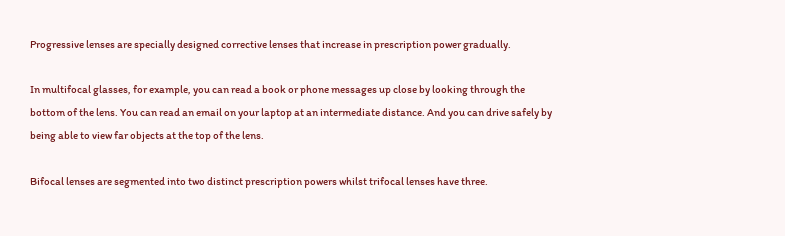Progressive lenses are specially designed corrective lenses that increase in prescription power gradually.

In multifocal glasses, for example, you can read a book or phone messages up close by looking through the bottom of the lens. You can read an email on your laptop at an intermediate distance. And you can drive safely by being able to view far objects at the top of the lens.

Bifocal lenses are segmented into two distinct prescription powers whilst trifocal lenses have three.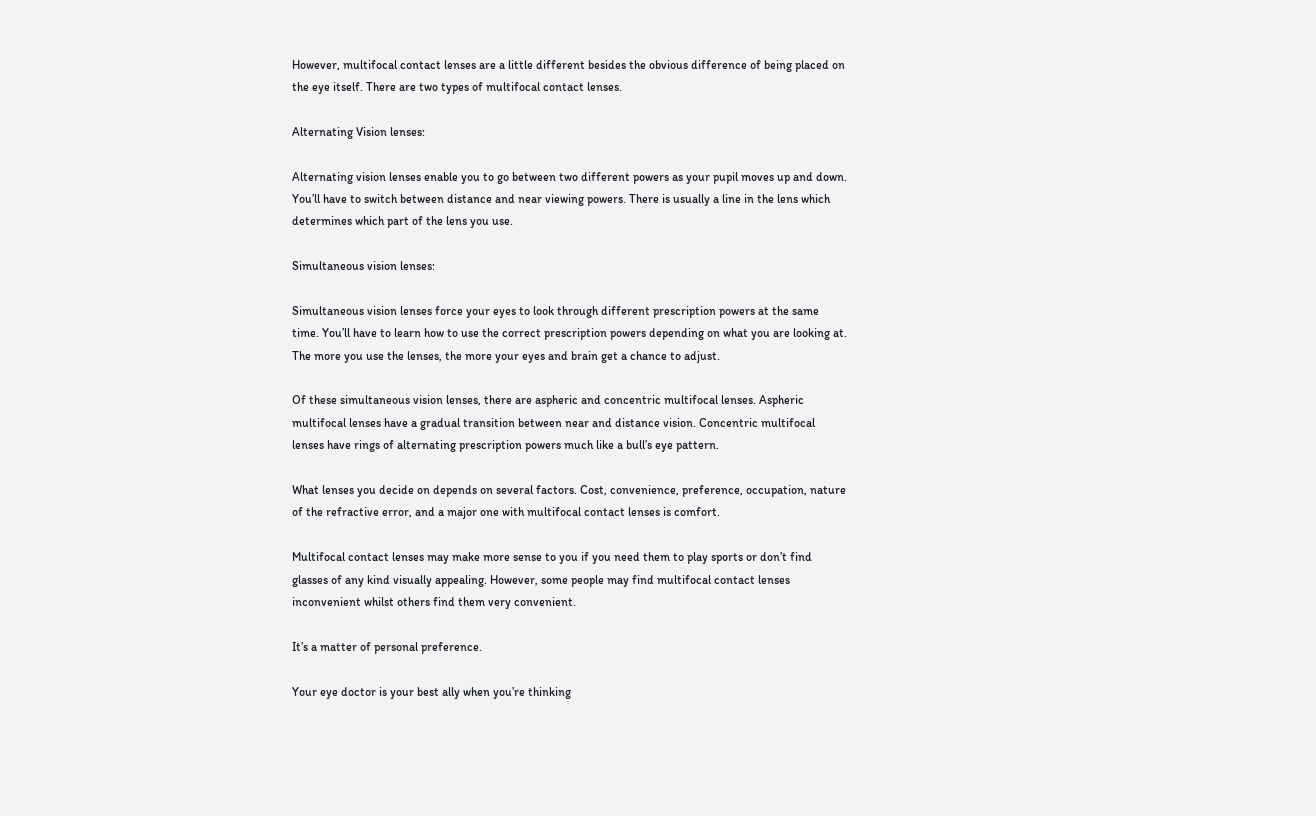However, multifocal contact lenses are a little different besides the obvious difference of being placed on the eye itself. There are two types of multifocal contact lenses.

Alternating Vision lenses:

Alternating vision lenses enable you to go between two different powers as your pupil moves up and down. You’ll have to switch between distance and near viewing powers. There is usually a line in the lens which determines which part of the lens you use.

Simultaneous vision lenses:

Simultaneous vision lenses force your eyes to look through different prescription powers at the same time. You’ll have to learn how to use the correct prescription powers depending on what you are looking at. The more you use the lenses, the more your eyes and brain get a chance to adjust.

Of these simultaneous vision lenses, there are aspheric and concentric multifocal lenses. Aspheric multifocal lenses have a gradual transition between near and distance vision. Concentric multifocal lenses have rings of alternating prescription powers much like a bull’s eye pattern.

What lenses you decide on depends on several factors. Cost, convenience, preference, occupation, nature of the refractive error, and a major one with multifocal contact lenses is comfort.

Multifocal contact lenses may make more sense to you if you need them to play sports or don’t find glasses of any kind visually appealing. However, some people may find multifocal contact lenses inconvenient whilst others find them very convenient.

It’s a matter of personal preference.

Your eye doctor is your best ally when you’re thinking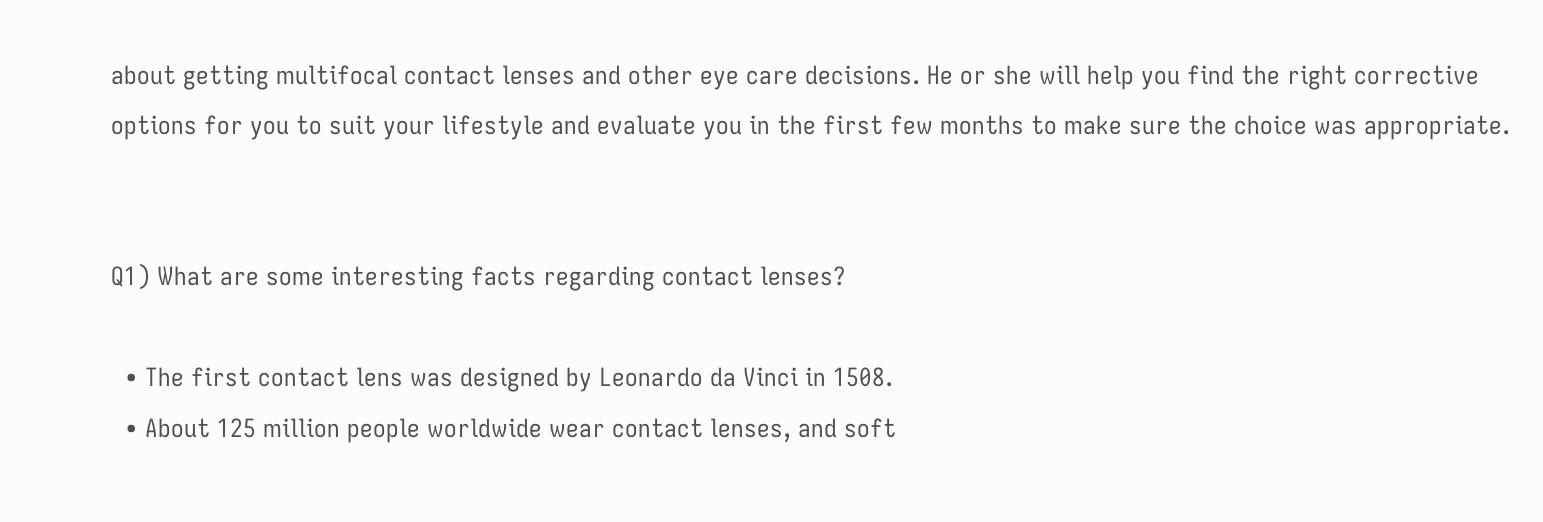about getting multifocal contact lenses and other eye care decisions. He or she will help you find the right corrective options for you to suit your lifestyle and evaluate you in the first few months to make sure the choice was appropriate.


Q1) What are some interesting facts regarding contact lenses?

  • The first contact lens was designed by Leonardo da Vinci in 1508.
  • About 125 million people worldwide wear contact lenses, and soft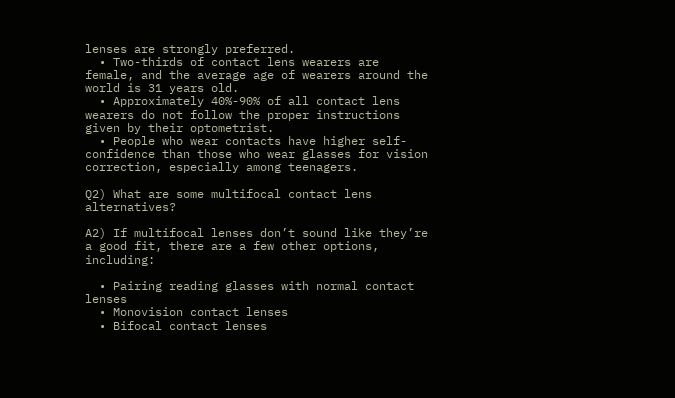lenses are strongly preferred.
  • Two-thirds of contact lens wearers are female, and the average age of wearers around the world is 31 years old.
  • Approximately 40%-90% of all contact lens wearers do not follow the proper instructions given by their optometrist.
  • People who wear contacts have higher self-confidence than those who wear glasses for vision correction, especially among teenagers.

Q2) What are some multifocal contact lens alternatives?

A2) If multifocal lenses don’t sound like they’re a good fit, there are a few other options, including:

  • Pairing reading glasses with normal contact lenses
  • Monovision contact lenses
  • Bifocal contact lenses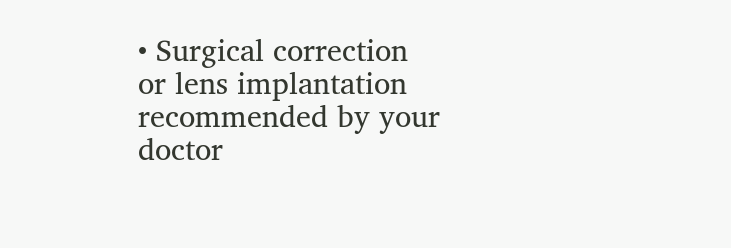• Surgical correction or lens implantation recommended by your doctor